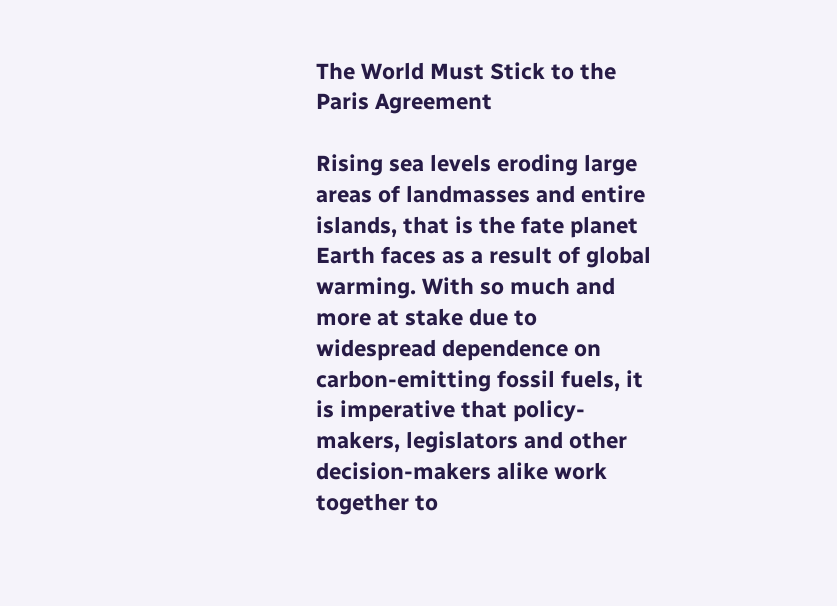The World Must Stick to the Paris Agreement

Rising sea levels eroding large areas of landmasses and entire islands, that is the fate planet Earth faces as a result of global warming. With so much and more at stake due to widespread dependence on carbon-emitting fossil fuels, it is imperative that policy-makers, legislators and other decision-makers alike work together to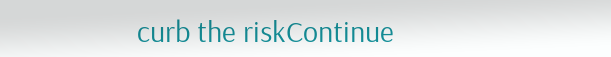curb the riskContinue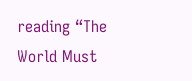reading “The World Must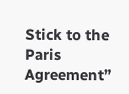Stick to the Paris Agreement”